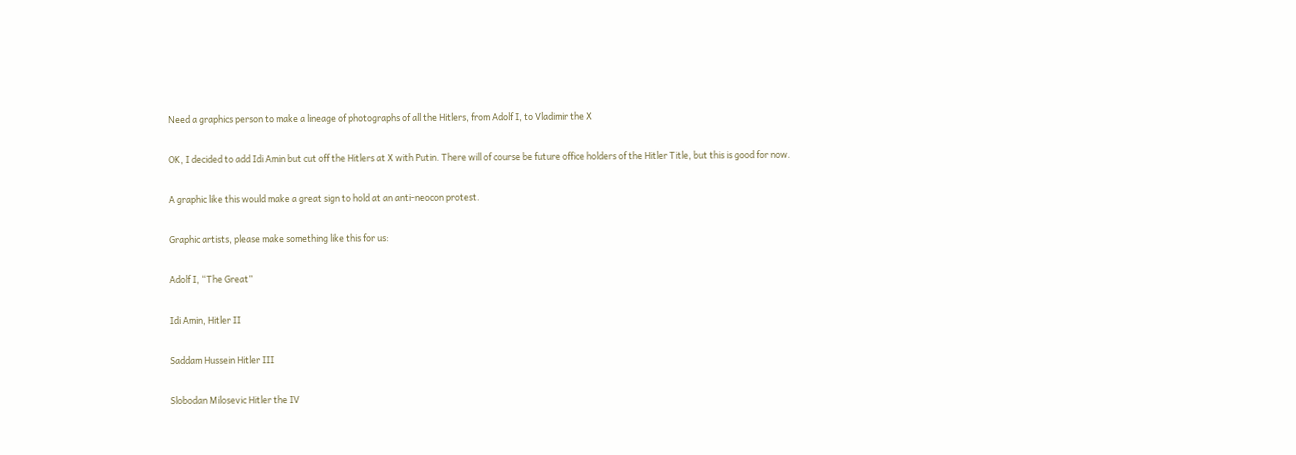Need a graphics person to make a lineage of photographs of all the Hitlers, from Adolf I, to Vladimir the X

OK, I decided to add Idi Amin but cut off the Hitlers at X with Putin. There will of course be future office holders of the Hitler Title, but this is good for now.

A graphic like this would make a great sign to hold at an anti-neocon protest.

Graphic artists, please make something like this for us:

Adolf I, “The Great”

Idi Amin, Hitler II

Saddam Hussein Hitler III

Slobodan Milosevic Hitler the IV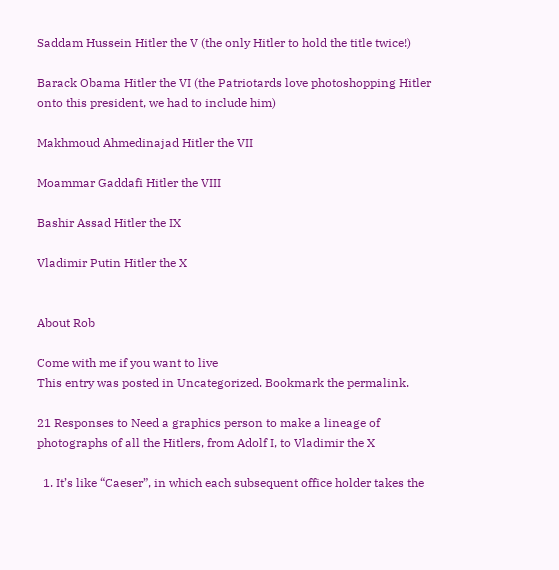Saddam Hussein Hitler the V (the only Hitler to hold the title twice!)

Barack Obama Hitler the VI (the Patriotards love photoshopping Hitler onto this president, we had to include him)

Makhmoud Ahmedinajad Hitler the VII

Moammar Gaddafi Hitler the VIII

Bashir Assad Hitler the IX

Vladimir Putin Hitler the X


About Rob

Come with me if you want to live
This entry was posted in Uncategorized. Bookmark the permalink.

21 Responses to Need a graphics person to make a lineage of photographs of all the Hitlers, from Adolf I, to Vladimir the X

  1. It’s like “Caeser”, in which each subsequent office holder takes the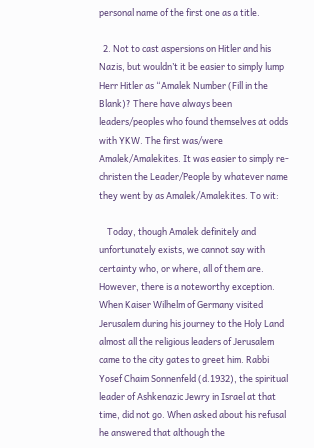personal name of the first one as a title.

  2. Not to cast aspersions on Hitler and his Nazis, but wouldn’t it be easier to simply lump Herr Hitler as “Amalek Number (Fill in the Blank)? There have always been leaders/peoples who found themselves at odds with YKW. The first was/were Amalek/Amalekites. It was easier to simply re-christen the Leader/People by whatever name they went by as Amalek/Amalekites. To wit:

    Today, though Amalek definitely and unfortunately exists, we cannot say with certainty who, or where, all of them are. However, there is a noteworthy exception. When Kaiser Wilhelm of Germany visited Jerusalem during his journey to the Holy Land almost all the religious leaders of Jerusalem came to the city gates to greet him. Rabbi Yosef Chaim Sonnenfeld (d.1932), the spiritual leader of Ashkenazic Jewry in Israel at that time, did not go. When asked about his refusal he answered that although the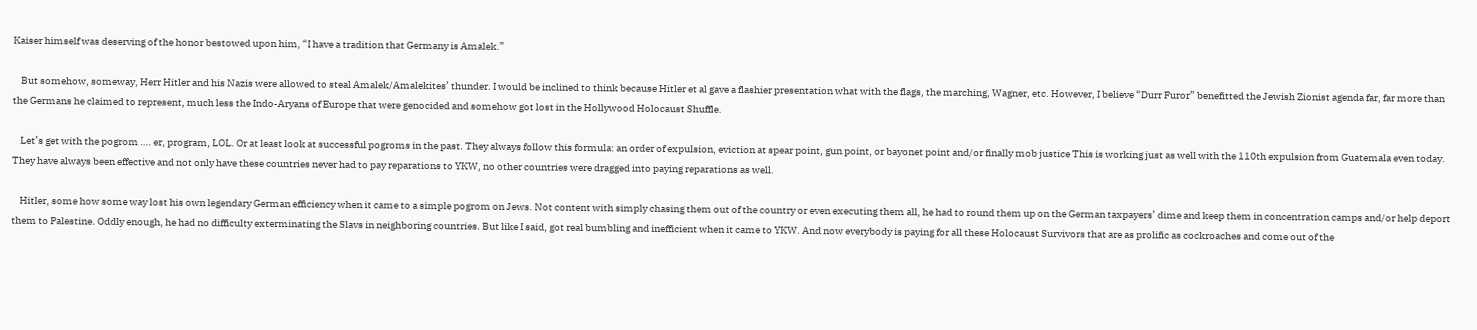Kaiser himself was deserving of the honor bestowed upon him, “I have a tradition that Germany is Amalek.”

    But somehow, someway, Herr Hitler and his Nazis were allowed to steal Amalek/Amalekites’ thunder. I would be inclined to think because Hitler et al gave a flashier presentation what with the flags, the marching, Wagner, etc. However, I believe “Durr Furor” benefitted the Jewish Zionist agenda far, far more than the Germans he claimed to represent, much less the Indo-Aryans of Europe that were genocided and somehow got lost in the Hollywood Holocaust Shuffle.

    Let’s get with the pogrom …. er, program, LOL. Or at least look at successful pogroms in the past. They always follow this formula: an order of expulsion, eviction at spear point, gun point, or bayonet point and/or finally mob justice This is working just as well with the 110th expulsion from Guatemala even today. They have always been effective and not only have these countries never had to pay reparations to YKW, no other countries were dragged into paying reparations as well.

    Hitler, some how some way lost his own legendary German efficiency when it came to a simple pogrom on Jews. Not content with simply chasing them out of the country or even executing them all, he had to round them up on the German taxpayers’ dime and keep them in concentration camps and/or help deport them to Palestine. Oddly enough, he had no difficulty exterminating the Slavs in neighboring countries. But like I said, got real bumbling and inefficient when it came to YKW. And now everybody is paying for all these Holocaust Survivors that are as prolific as cockroaches and come out of the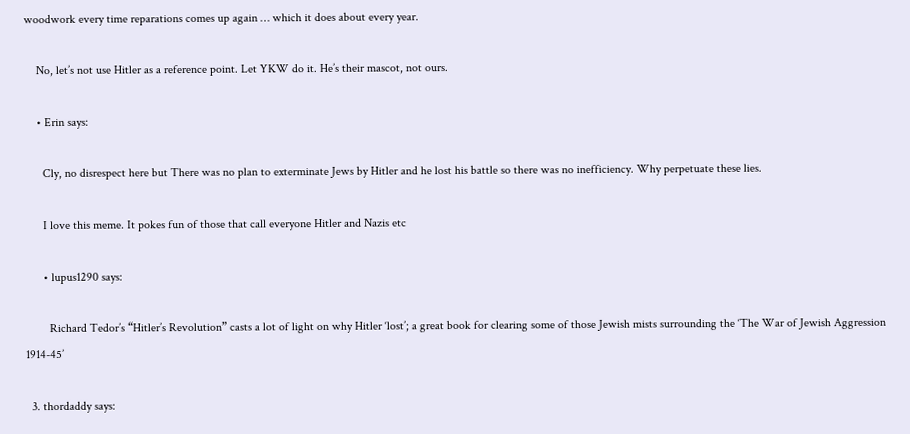woodwork every time reparations comes up again … which it does about every year.

    No, let’s not use Hitler as a reference point. Let YKW do it. He’s their mascot, not ours.

    • Erin says:

      Cly, no disrespect here but There was no plan to exterminate Jews by Hitler and he lost his battle so there was no inefficiency. Why perpetuate these lies.

      I love this meme. It pokes fun of those that call everyone Hitler and Nazis etc

      • lupus1290 says:

        Richard Tedor’s “Hitler’s Revolution” casts a lot of light on why Hitler ‘lost’; a great book for clearing some of those Jewish mists surrounding the ‘The War of Jewish Aggression 1914-45’

  3. thordaddy says: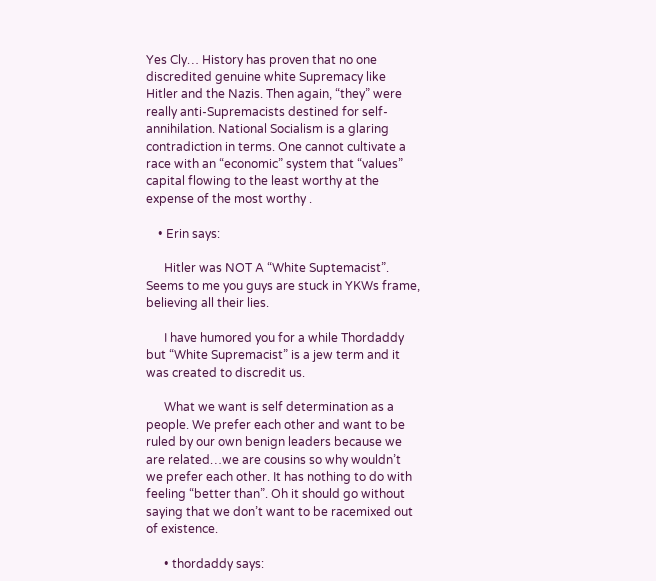Yes Cly… History has proven that no one discredited genuine white Supremacy like Hitler and the Nazis. Then again, “they” were really anti-Supremacists destined for self-annihilation. National Socialism is a glaring contradiction in terms. One cannot cultivate a race with an “economic” system that “values” capital flowing to the least worthy at the expense of the most worthy .

    • Erin says:

      Hitler was NOT A “White Suptemacist”. Seems to me you guys are stuck in YKWs frame, believing all their lies.

      I have humored you for a while Thordaddy but “White Supremacist” is a jew term and it was created to discredit us.

      What we want is self determination as a people. We prefer each other and want to be ruled by our own benign leaders because we are related…we are cousins so why wouldn’t we prefer each other. It has nothing to do with feeling “better than”. Oh it should go without saying that we don’t want to be racemixed out of existence.

      • thordaddy says: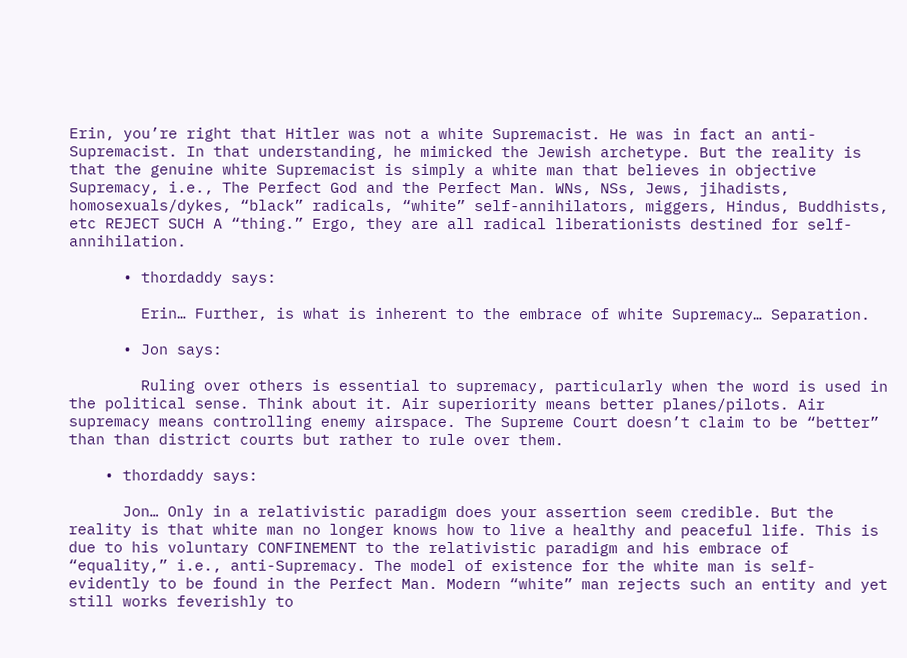Erin, you’re right that Hitler was not a white Supremacist. He was in fact an anti-Supremacist. In that understanding, he mimicked the Jewish archetype. But the reality is that the genuine white Supremacist is simply a white man that believes in objective Supremacy, i.e., The Perfect God and the Perfect Man. WNs, NSs, Jews, jihadists, homosexuals/dykes, “black” radicals, “white” self-annihilators, miggers, Hindus, Buddhists, etc REJECT SUCH A “thing.” Ergo, they are all radical liberationists destined for self-annihilation.

      • thordaddy says:

        Erin… Further, is what is inherent to the embrace of white Supremacy… Separation.

      • Jon says:

        Ruling over others is essential to supremacy, particularly when the word is used in the political sense. Think about it. Air superiority means better planes/pilots. Air supremacy means controlling enemy airspace. The Supreme Court doesn’t claim to be “better” than than district courts but rather to rule over them.

    • thordaddy says:

      Jon… Only in a relativistic paradigm does your assertion seem credible. But the reality is that white man no longer knows how to live a healthy and peaceful life. This is due to his voluntary CONFINEMENT to the relativistic paradigm and his embrace of “equality,” i.e., anti-Supremacy. The model of existence for the white man is self-evidently to be found in the Perfect Man. Modern “white” man rejects such an entity and yet still works feverishly to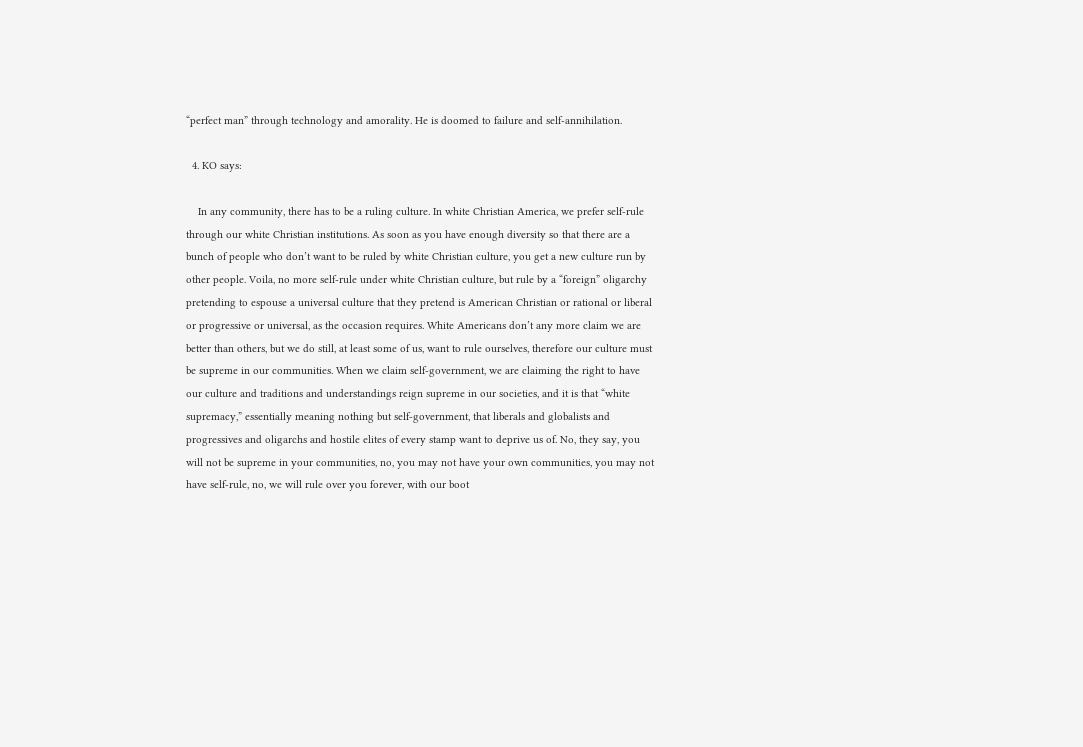“perfect man” through technology and amorality. He is doomed to failure and self-annihilation.

  4. KO says:

    In any community, there has to be a ruling culture. In white Christian America, we prefer self-rule through our white Christian institutions. As soon as you have enough diversity so that there are a bunch of people who don’t want to be ruled by white Christian culture, you get a new culture run by other people. Voila, no more self-rule under white Christian culture, but rule by a “foreign” oligarchy pretending to espouse a universal culture that they pretend is American Christian or rational or liberal or progressive or universal, as the occasion requires. White Americans don’t any more claim we are better than others, but we do still, at least some of us, want to rule ourselves, therefore our culture must be supreme in our communities. When we claim self-government, we are claiming the right to have our culture and traditions and understandings reign supreme in our societies, and it is that “white supremacy,” essentially meaning nothing but self-government, that liberals and globalists and progressives and oligarchs and hostile elites of every stamp want to deprive us of. No, they say, you will not be supreme in your communities, no, you may not have your own communities, you may not have self-rule, no, we will rule over you forever, with our boot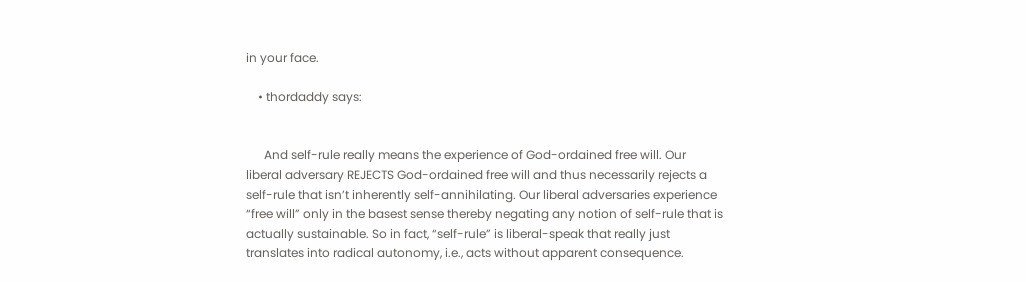in your face.

    • thordaddy says:


      And self-rule really means the experience of God-ordained free will. Our liberal adversary REJECTS God-ordained free will and thus necessarily rejects a self-rule that isn’t inherently self-annihilating. Our liberal adversaries experience “free will” only in the basest sense thereby negating any notion of self-rule that is actually sustainable. So in fact, “self-rule” is liberal-speak that really just translates into radical autonomy, i.e., acts without apparent consequence.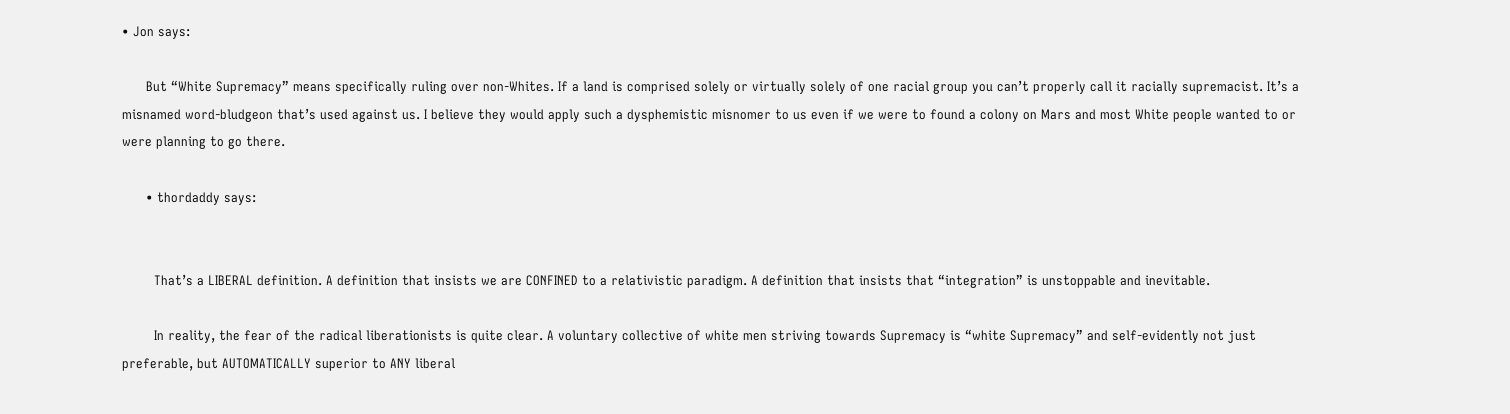• Jon says:

      But “White Supremacy” means specifically ruling over non-Whites. If a land is comprised solely or virtually solely of one racial group you can’t properly call it racially supremacist. It’s a misnamed word-bludgeon that’s used against us. I believe they would apply such a dysphemistic misnomer to us even if we were to found a colony on Mars and most White people wanted to or were planning to go there.

      • thordaddy says:


        That’s a LIBERAL definition. A definition that insists we are CONFINED to a relativistic paradigm. A definition that insists that “integration” is unstoppable and inevitable.

        In reality, the fear of the radical liberationists is quite clear. A voluntary collective of white men striving towards Supremacy is “white Supremacy” and self-evidently not just preferable, but AUTOMATICALLY superior to ANY liberal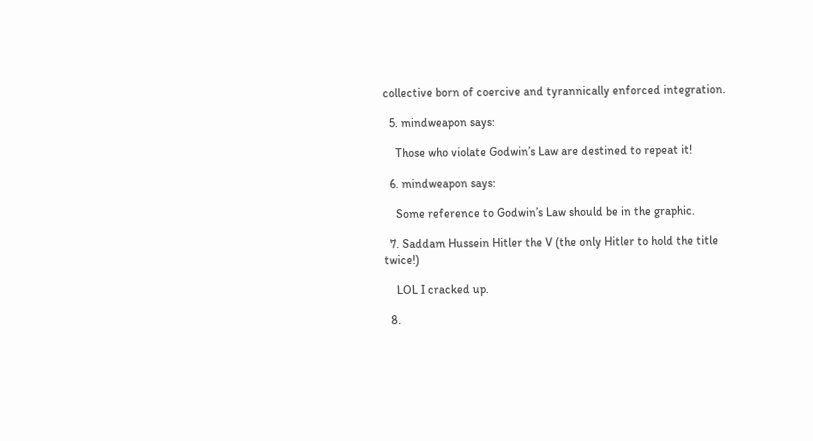collective born of coercive and tyrannically enforced integration.

  5. mindweapon says:

    Those who violate Godwin’s Law are destined to repeat it!

  6. mindweapon says:

    Some reference to Godwin’s Law should be in the graphic.

  7. Saddam Hussein Hitler the V (the only Hitler to hold the title twice!)

    LOL I cracked up.

  8.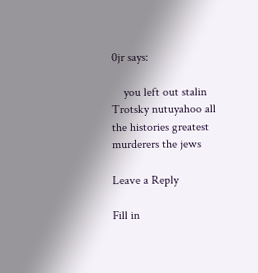0jr says:

    you left out stalin Trotsky nutuyahoo all the histories greatest murderers the jews

Leave a Reply

Fill in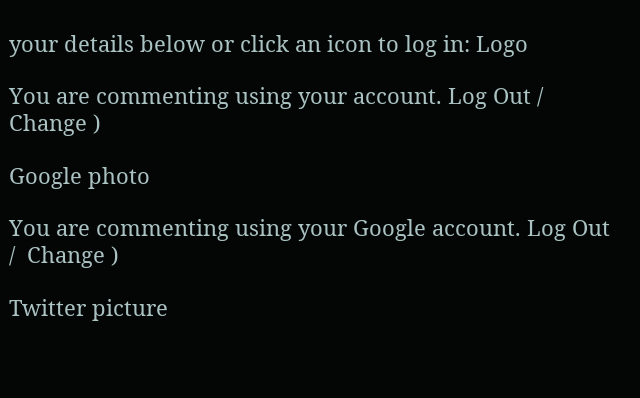your details below or click an icon to log in: Logo

You are commenting using your account. Log Out /  Change )

Google photo

You are commenting using your Google account. Log Out /  Change )

Twitter picture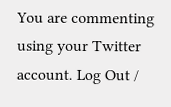You are commenting using your Twitter account. Log Out /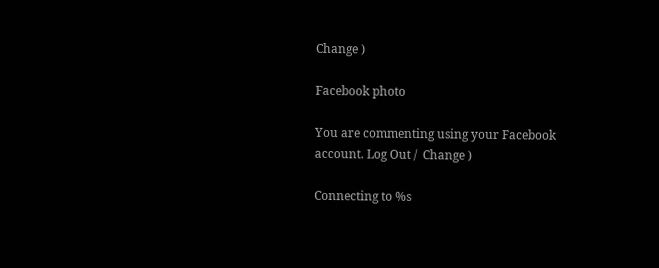Change )

Facebook photo

You are commenting using your Facebook account. Log Out /  Change )

Connecting to %s